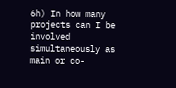6h) In how many projects can I be involved simultaneously as main or co-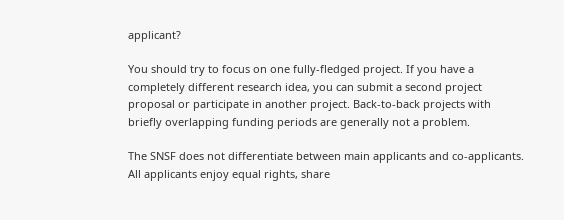applicant?

You should try to focus on one fully-fledged project. If you have a completely different research idea, you can submit a second project proposal or participate in another project. Back-to-back projects with briefly overlapping funding periods are generally not a problem.

The SNSF does not differentiate between main applicants and co-applicants. All applicants enjoy equal rights, share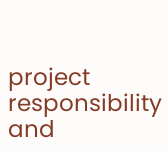project responsibility and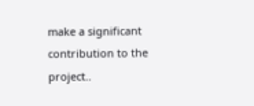make a significant contribution to the project..